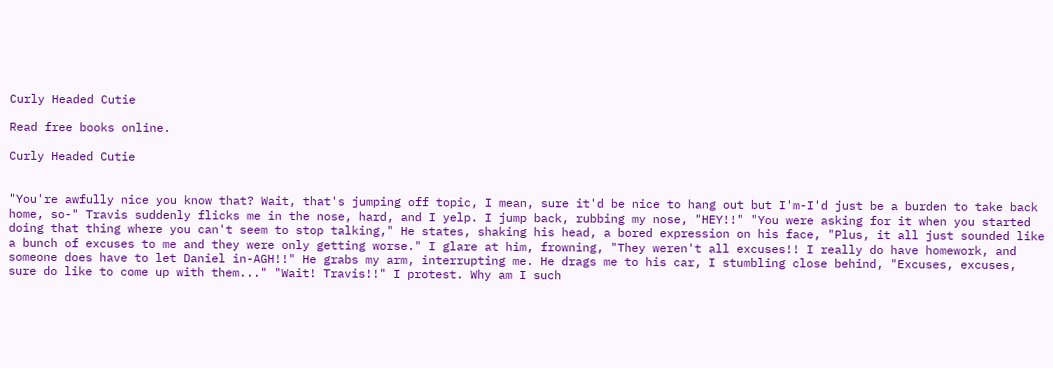Curly Headed Cutie

Read free books online.

Curly Headed Cutie


"You're awfully nice you know that? Wait, that's jumping off topic, I mean, sure it'd be nice to hang out but I'm-I'd just be a burden to take back home, so-" Travis suddenly flicks me in the nose, hard, and I yelp. I jump back, rubbing my nose, "HEY!!" "You were asking for it when you started doing that thing where you can't seem to stop talking," He states, shaking his head, a bored expression on his face, "Plus, it all just sounded like a bunch of excuses to me and they were only getting worse." I glare at him, frowning, "They weren't all excuses!! I really do have homework, and someone does have to let Daniel in-AGH!!" He grabs my arm, interrupting me. He drags me to his car, I stumbling close behind, "Excuses, excuses, sure do like to come up with them..." "Wait! Travis!!" I protest. Why am I such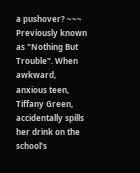a pushover? ~~~ Previously known as "Nothing But Trouble". When awkward, anxious teen, Tiffany Green, accidentally spills her drink on the school's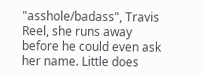"asshole/badass", Travis Reel, she runs away before he could even ask her name. Little does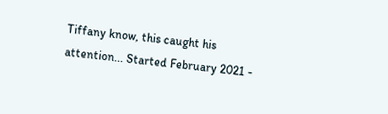Tiffany know, this caught his attention... Started February 2021 -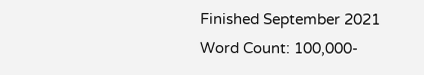Finished September 2021 Word Count: 100,000-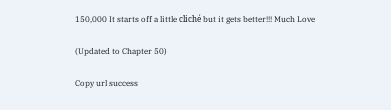150,000 It starts off a little cliché but it gets better!!! Much Love

(Updated to Chapter 50)

Copy url success